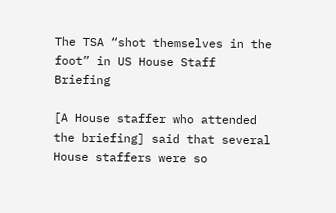The TSA “shot themselves in the foot” in US House Staff Briefing

[A House staffer who attended the briefing] said that several House staffers were so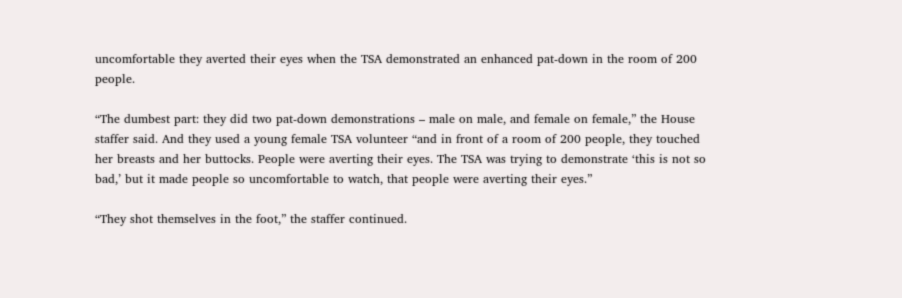uncomfortable they averted their eyes when the TSA demonstrated an enhanced pat-down in the room of 200 people.

“The dumbest part: they did two pat-down demonstrations – male on male, and female on female,” the House staffer said. And they used a young female TSA volunteer “and in front of a room of 200 people, they touched her breasts and her buttocks. People were averting their eyes. The TSA was trying to demonstrate ‘this is not so bad,’ but it made people so uncomfortable to watch, that people were averting their eyes.”

“They shot themselves in the foot,” the staffer continued.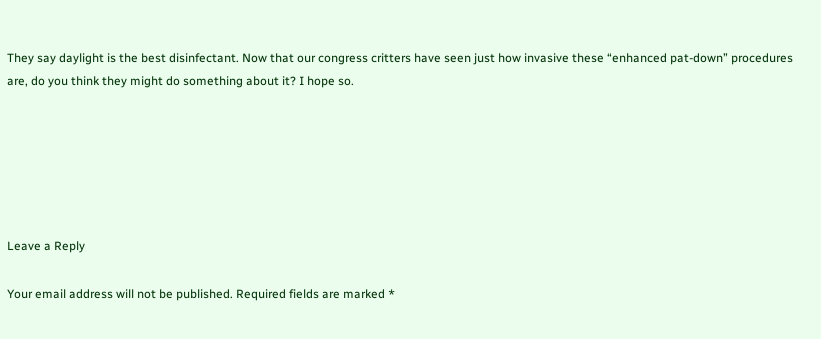They say daylight is the best disinfectant. Now that our congress critters have seen just how invasive these “enhanced pat-down” procedures are, do you think they might do something about it? I hope so.






Leave a Reply

Your email address will not be published. Required fields are marked *